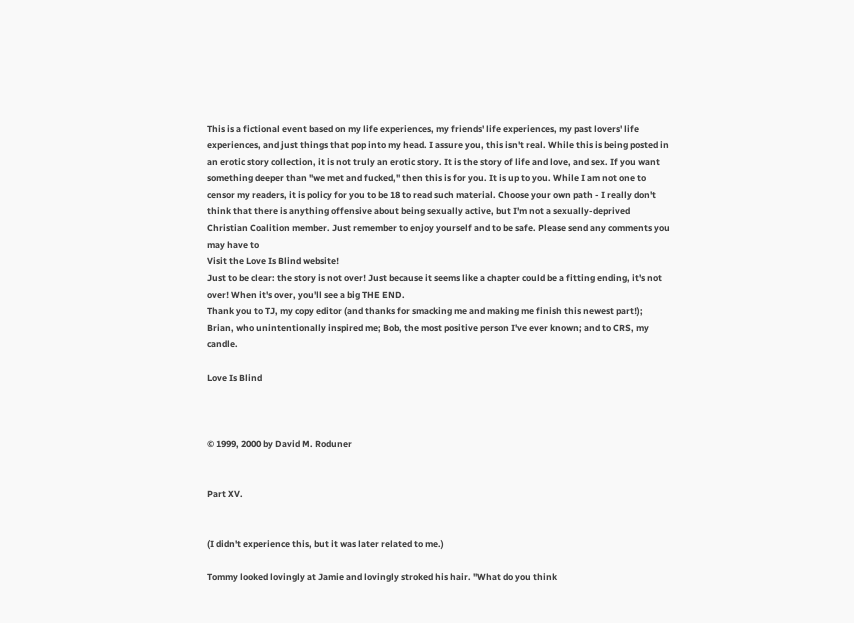This is a fictional event based on my life experiences, my friends' life experiences, my past lovers' life experiences, and just things that pop into my head. I assure you, this isn't real. While this is being posted in an erotic story collection, it is not truly an erotic story. It is the story of life and love, and sex. If you want something deeper than "we met and fucked," then this is for you. It is up to you. While I am not one to censor my readers, it is policy for you to be 18 to read such material. Choose your own path - I really don't think that there is anything offensive about being sexually active, but I'm not a sexually-deprived Christian Coalition member. Just remember to enjoy yourself and to be safe. Please send any comments you may have to
Visit the Love Is Blind website!
Just to be clear: the story is not over! Just because it seems like a chapter could be a fitting ending, it's not over! When it's over, you'll see a big THE END.
Thank you to TJ, my copy editor (and thanks for smacking me and making me finish this newest part!); Brian, who unintentionally inspired me; Bob, the most positive person I've ever known; and to CRS, my candle.

Love Is Blind



© 1999, 2000 by David M. Roduner


Part XV.


(I didn't experience this, but it was later related to me.)

Tommy looked lovingly at Jamie and lovingly stroked his hair. "What do you think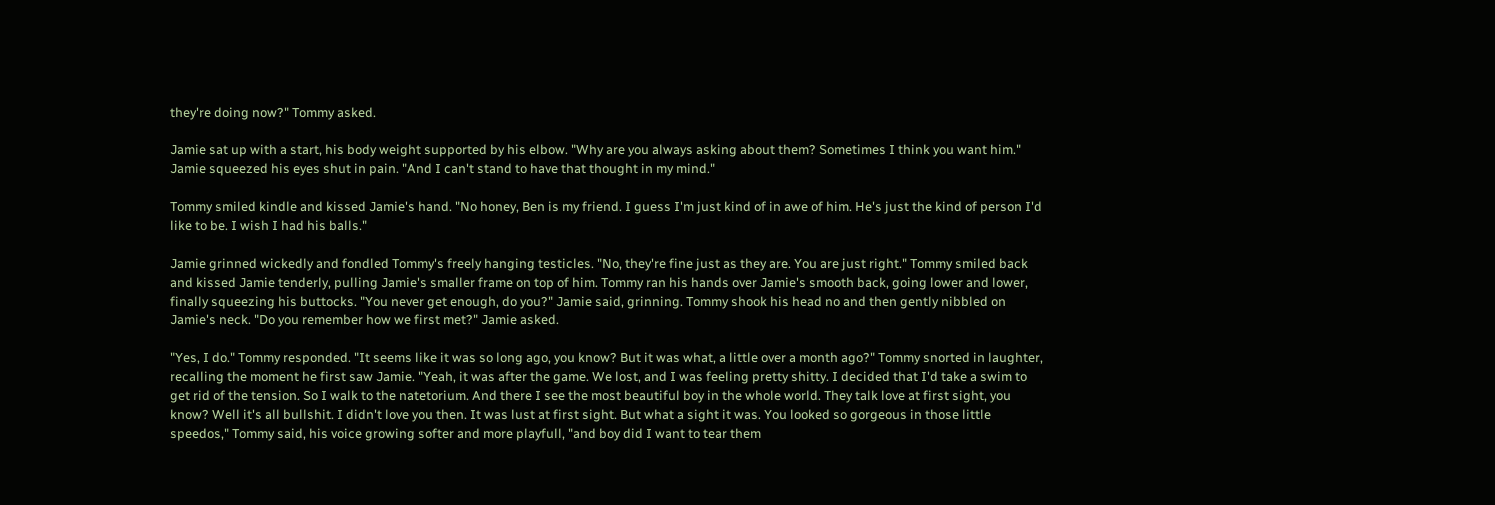they're doing now?" Tommy asked.

Jamie sat up with a start, his body weight supported by his elbow. "Why are you always asking about them? Sometimes I think you want him." Jamie squeezed his eyes shut in pain. "And I can't stand to have that thought in my mind."

Tommy smiled kindle and kissed Jamie's hand. "No honey, Ben is my friend. I guess I'm just kind of in awe of him. He's just the kind of person I'd like to be. I wish I had his balls."

Jamie grinned wickedly and fondled Tommy's freely hanging testicles. "No, they're fine just as they are. You are just right." Tommy smiled back and kissed Jamie tenderly, pulling Jamie's smaller frame on top of him. Tommy ran his hands over Jamie's smooth back, going lower and lower, finally squeezing his buttocks. "You never get enough, do you?" Jamie said, grinning. Tommy shook his head no and then gently nibbled on Jamie's neck. "Do you remember how we first met?" Jamie asked.

"Yes, I do." Tommy responded. "It seems like it was so long ago, you know? But it was what, a little over a month ago?" Tommy snorted in laughter, recalling the moment he first saw Jamie. "Yeah, it was after the game. We lost, and I was feeling pretty shitty. I decided that I'd take a swim to get rid of the tension. So I walk to the natetorium. And there I see the most beautiful boy in the whole world. They talk love at first sight, you know? Well it's all bullshit. I didn't love you then. It was lust at first sight. But what a sight it was. You looked so gorgeous in those little speedos," Tommy said, his voice growing softer and more playfull, "and boy did I want to tear them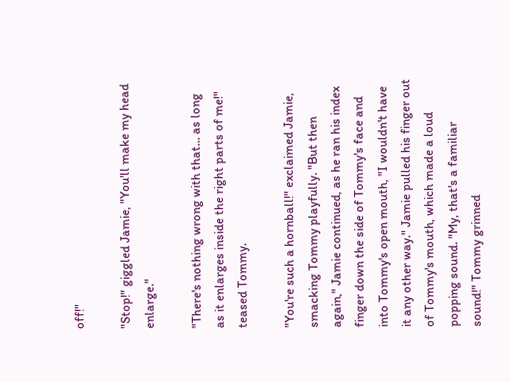off!"

"Stop!" giggled Jamie, "You'll make my head enlarge."

"There's nothing wrong with that... as long as it enlarges inside the right parts of me!" teased Tommy.

"You're such a hornball!" exclaimed Jamie, smacking Tommy playfully. "But then again," Jamie continued, as he ran his index finger down the side of Tommy's face and into Tommy's open mouth, "I wouldn't have it any other way." Jamie pulled his finger out of Tommy's mouth, which made a loud popping sound. "My, that's a familiar sound!" Tommy grinned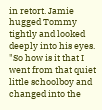in retort. Jamie hugged Tommy tightly and looked deeply into his eyes. "So how is it that I went from that quiet little schoolboy and changed into the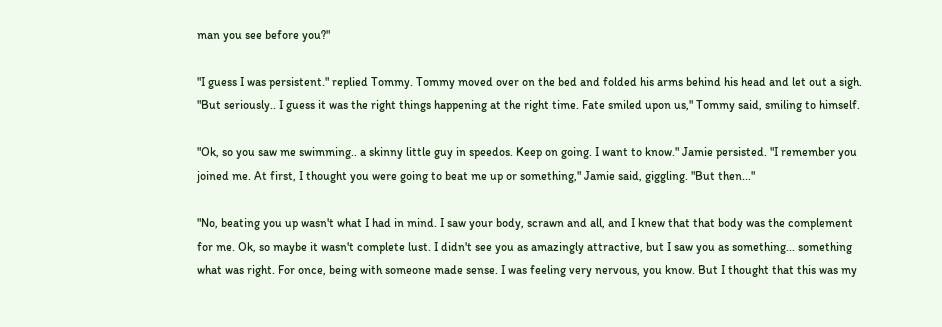man you see before you?"

"I guess I was persistent." replied Tommy. Tommy moved over on the bed and folded his arms behind his head and let out a sigh. "But seriously.. I guess it was the right things happening at the right time. Fate smiled upon us," Tommy said, smiling to himself.

"Ok, so you saw me swimming.. a skinny little guy in speedos. Keep on going. I want to know." Jamie persisted. "I remember you joined me. At first, I thought you were going to beat me up or something," Jamie said, giggling. "But then..."

"No, beating you up wasn't what I had in mind. I saw your body, scrawn and all, and I knew that that body was the complement for me. Ok, so maybe it wasn't complete lust. I didn't see you as amazingly attractive, but I saw you as something... something what was right. For once, being with someone made sense. I was feeling very nervous, you know. But I thought that this was my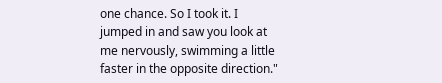one chance. So I took it. I jumped in and saw you look at me nervously, swimming a little faster in the opposite direction."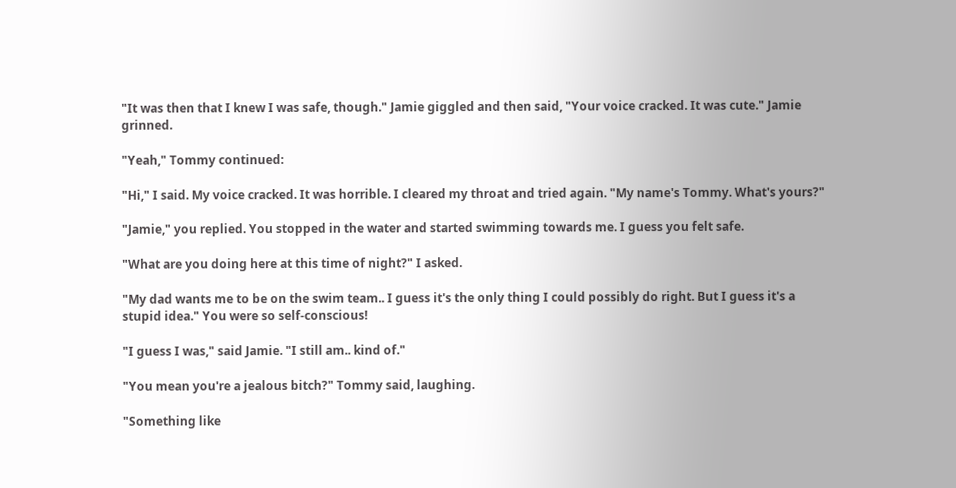"It was then that I knew I was safe, though." Jamie giggled and then said, "Your voice cracked. It was cute." Jamie grinned.

"Yeah," Tommy continued:

"Hi," I said. My voice cracked. It was horrible. I cleared my throat and tried again. "My name's Tommy. What's yours?"

"Jamie," you replied. You stopped in the water and started swimming towards me. I guess you felt safe.

"What are you doing here at this time of night?" I asked.

"My dad wants me to be on the swim team.. I guess it's the only thing I could possibly do right. But I guess it's a stupid idea." You were so self-conscious!

"I guess I was," said Jamie. "I still am.. kind of."

"You mean you're a jealous bitch?" Tommy said, laughing.

"Something like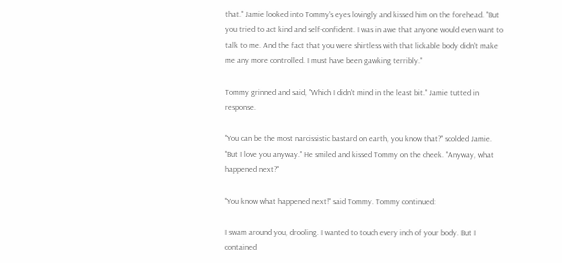that." Jamie looked into Tommy's eyes lovingly and kissed him on the forehead. "But you tried to act kind and self-confident. I was in awe that anyone would even want to talk to me. And the fact that you were shirtless with that lickable body didn't make me any more controlled. I must have been gawking terribly."

Tommy grinned and said, "Which I didn't mind in the least bit." Jamie tutted in response.

"You can be the most narcissistic bastard on earth, you know that?" scolded Jamie. "But I love you anyway." He smiled and kissed Tommy on the cheek. "Anyway, what happened next?"

"You know what happened next!" said Tommy. Tommy continued:

I swam around you, drooling. I wanted to touch every inch of your body. But I contained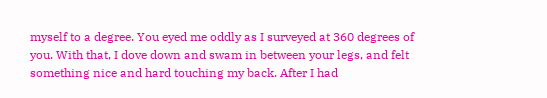myself to a degree. You eyed me oddly as I surveyed at 360 degrees of you. With that, I dove down and swam in between your legs, and felt something nice and hard touching my back. After I had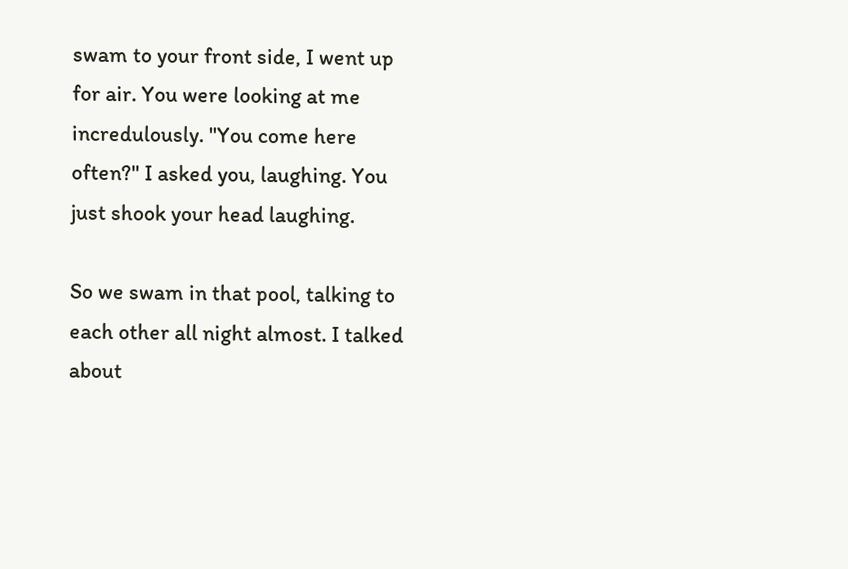swam to your front side, I went up for air. You were looking at me incredulously. "You come here often?" I asked you, laughing. You just shook your head laughing.

So we swam in that pool, talking to each other all night almost. I talked about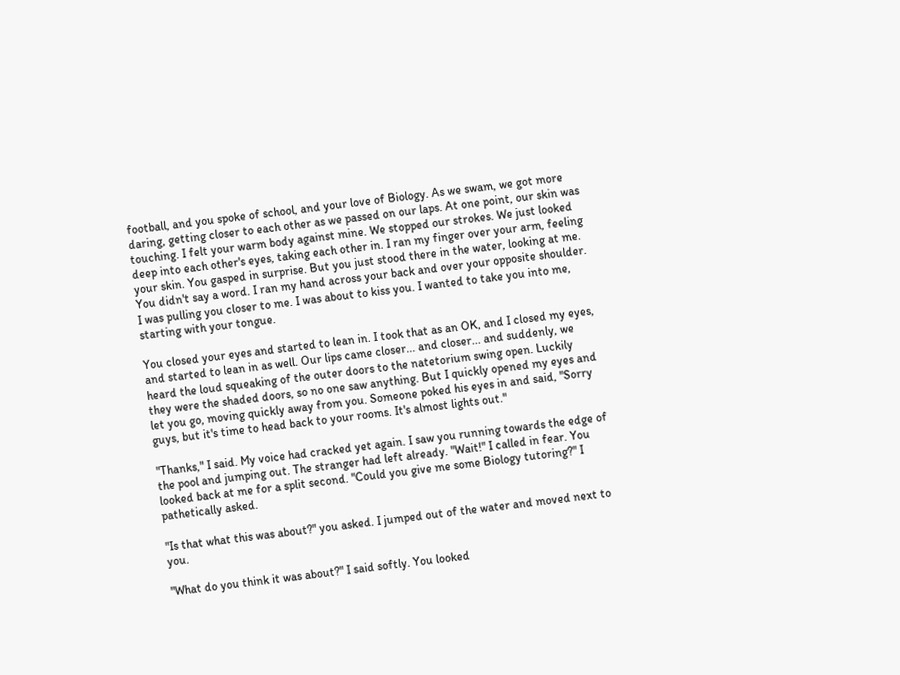football, and you spoke of school, and your love of Biology. As we swam, we got more daring, getting closer to each other as we passed on our laps. At one point, our skin was touching. I felt your warm body against mine. We stopped our strokes. We just looked deep into each other's eyes, taking each other in. I ran my finger over your arm, feeling your skin. You gasped in surprise. But you just stood there in the water, looking at me. You didn't say a word. I ran my hand across your back and over your opposite shoulder. I was pulling you closer to me. I was about to kiss you. I wanted to take you into me, starting with your tongue.

You closed your eyes and started to lean in. I took that as an OK, and I closed my eyes, and started to lean in as well. Our lips came closer... and closer... and suddenly, we heard the loud squeaking of the outer doors to the natetorium swing open. Luckily they were the shaded doors, so no one saw anything. But I quickly opened my eyes and let you go, moving quickly away from you. Someone poked his eyes in and said, "Sorry guys, but it's time to head back to your rooms. It's almost lights out."

"Thanks," I said. My voice had cracked yet again. I saw you running towards the edge of the pool and jumping out. The stranger had left already. "Wait!" I called in fear. You looked back at me for a split second. "Could you give me some Biology tutoring?" I pathetically asked.

"Is that what this was about?" you asked. I jumped out of the water and moved next to you.

"What do you think it was about?" I said softly. You looked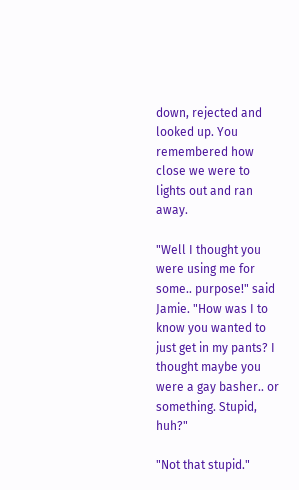down, rejected and looked up. You remembered how close we were to lights out and ran away.

"Well I thought you were using me for some.. purpose!" said Jamie. "How was I to know you wanted to just get in my pants? I thought maybe you were a gay basher.. or something. Stupid, huh?"

"Not that stupid."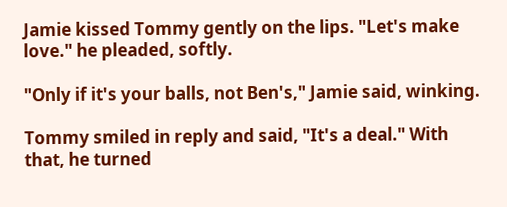Jamie kissed Tommy gently on the lips. "Let's make love." he pleaded, softly.

"Only if it's your balls, not Ben's," Jamie said, winking.

Tommy smiled in reply and said, "It's a deal." With that, he turned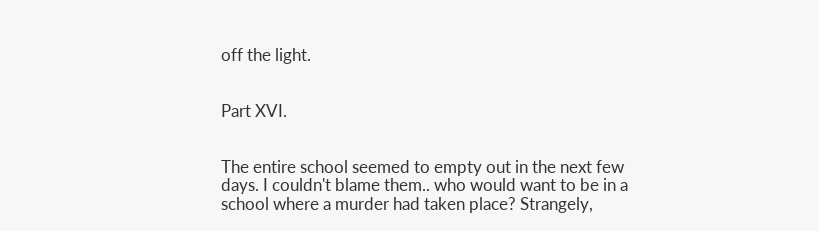off the light.


Part XVI.


The entire school seemed to empty out in the next few days. I couldn't blame them.. who would want to be in a school where a murder had taken place? Strangely,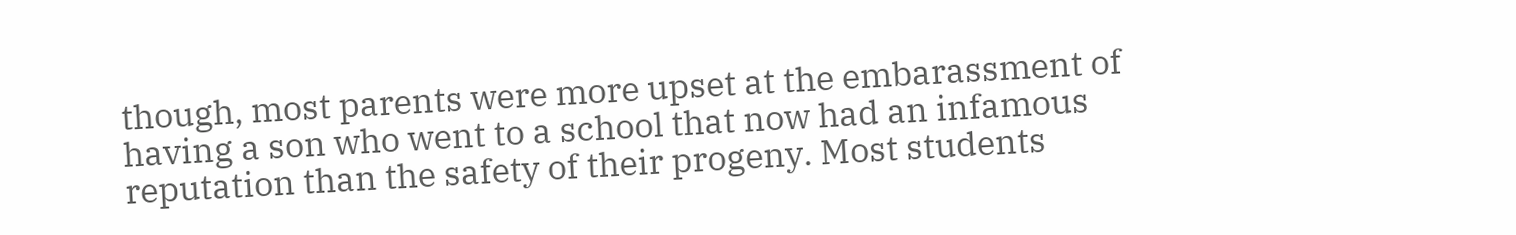though, most parents were more upset at the embarassment of having a son who went to a school that now had an infamous reputation than the safety of their progeny. Most students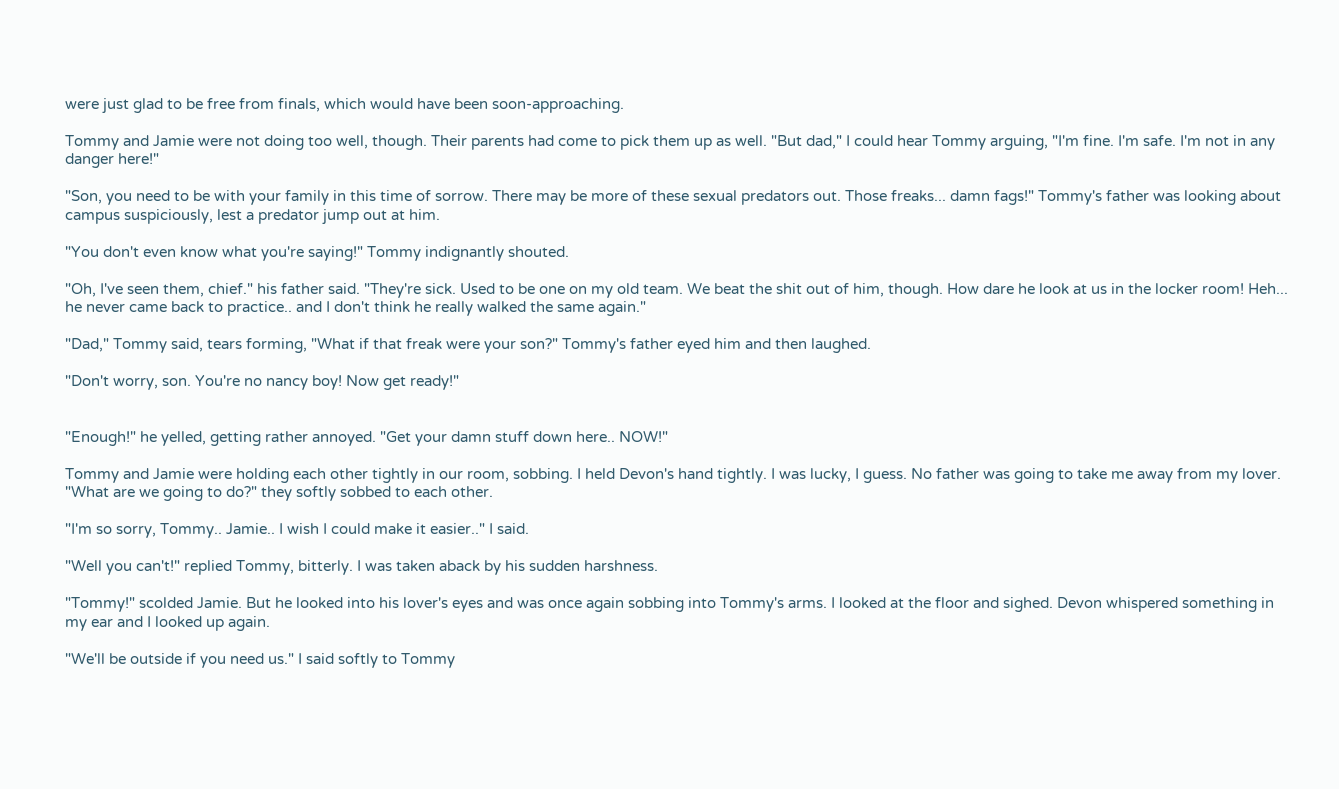were just glad to be free from finals, which would have been soon-approaching.

Tommy and Jamie were not doing too well, though. Their parents had come to pick them up as well. "But dad," I could hear Tommy arguing, "I'm fine. I'm safe. I'm not in any danger here!"

"Son, you need to be with your family in this time of sorrow. There may be more of these sexual predators out. Those freaks... damn fags!" Tommy's father was looking about campus suspiciously, lest a predator jump out at him.

"You don't even know what you're saying!" Tommy indignantly shouted.

"Oh, I've seen them, chief." his father said. "They're sick. Used to be one on my old team. We beat the shit out of him, though. How dare he look at us in the locker room! Heh... he never came back to practice.. and I don't think he really walked the same again."

"Dad," Tommy said, tears forming, "What if that freak were your son?" Tommy's father eyed him and then laughed.

"Don't worry, son. You're no nancy boy! Now get ready!"


"Enough!" he yelled, getting rather annoyed. "Get your damn stuff down here.. NOW!"

Tommy and Jamie were holding each other tightly in our room, sobbing. I held Devon's hand tightly. I was lucky, I guess. No father was going to take me away from my lover. "What are we going to do?" they softly sobbed to each other.

"I'm so sorry, Tommy.. Jamie.. I wish I could make it easier.." I said.

"Well you can't!" replied Tommy, bitterly. I was taken aback by his sudden harshness.

"Tommy!" scolded Jamie. But he looked into his lover's eyes and was once again sobbing into Tommy's arms. I looked at the floor and sighed. Devon whispered something in my ear and I looked up again.

"We'll be outside if you need us." I said softly to Tommy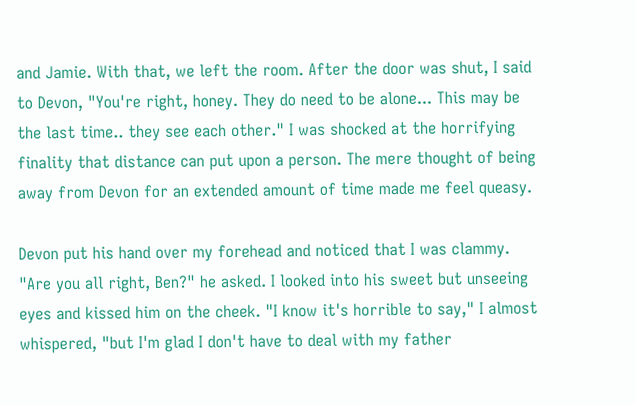and Jamie. With that, we left the room. After the door was shut, I said to Devon, "You're right, honey. They do need to be alone... This may be the last time.. they see each other." I was shocked at the horrifying finality that distance can put upon a person. The mere thought of being away from Devon for an extended amount of time made me feel queasy.

Devon put his hand over my forehead and noticed that I was clammy. "Are you all right, Ben?" he asked. I looked into his sweet but unseeing eyes and kissed him on the cheek. "I know it's horrible to say," I almost whispered, "but I'm glad I don't have to deal with my father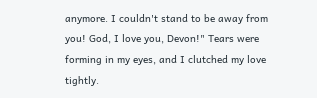anymore. I couldn't stand to be away from you! God, I love you, Devon!" Tears were forming in my eyes, and I clutched my love tightly.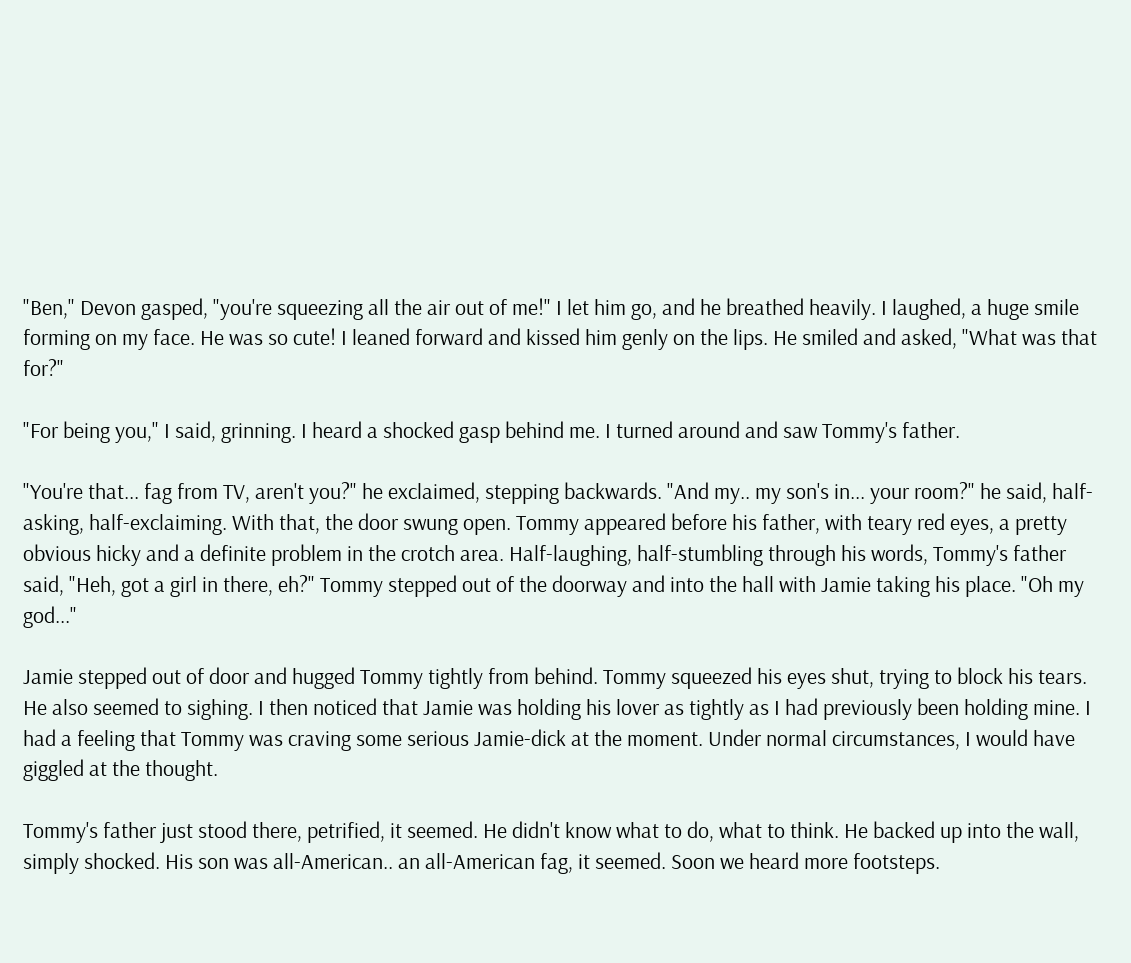"Ben," Devon gasped, "you're squeezing all the air out of me!" I let him go, and he breathed heavily. I laughed, a huge smile forming on my face. He was so cute! I leaned forward and kissed him genly on the lips. He smiled and asked, "What was that for?"

"For being you," I said, grinning. I heard a shocked gasp behind me. I turned around and saw Tommy's father.

"You're that... fag from TV, aren't you?" he exclaimed, stepping backwards. "And my.. my son's in... your room?" he said, half-asking, half-exclaiming. With that, the door swung open. Tommy appeared before his father, with teary red eyes, a pretty obvious hicky and a definite problem in the crotch area. Half-laughing, half-stumbling through his words, Tommy's father said, "Heh, got a girl in there, eh?" Tommy stepped out of the doorway and into the hall with Jamie taking his place. "Oh my god..."

Jamie stepped out of door and hugged Tommy tightly from behind. Tommy squeezed his eyes shut, trying to block his tears. He also seemed to sighing. I then noticed that Jamie was holding his lover as tightly as I had previously been holding mine. I had a feeling that Tommy was craving some serious Jamie-dick at the moment. Under normal circumstances, I would have giggled at the thought.

Tommy's father just stood there, petrified, it seemed. He didn't know what to do, what to think. He backed up into the wall, simply shocked. His son was all-American.. an all-American fag, it seemed. Soon we heard more footsteps.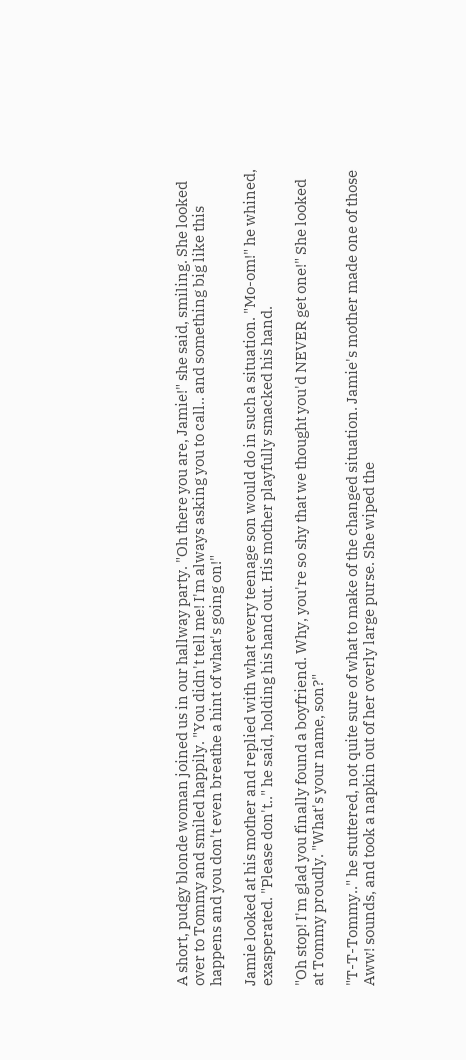A short, pudgy blonde woman joined us in our hallway party. "Oh there you are, Jamie!" she said, smiling. She looked over to Tommy and smiled happily. "You didn't tell me! I'm always asking you to call.. and something big like this happens and you don't even breathe a hint of what's going on!"

Jamie looked at his mother and replied with what every teenage son would do in such a situation. "Mo-om!" he whined, exasperated. "Please don't.." he said, holding his hand out. His mother playfully smacked his hand.

"Oh stop! I'm glad you finally found a boyfriend. Why, you're so shy that we thought you'd NEVER get one!" She looked at Tommy proudly. "What's your name, son?"

"T-T-Tommy.." he stuttered, not quite sure of what to make of the changed situation. Jamie's mother made one of those Aww! sounds, and took a napkin out of her overly large purse. She wiped the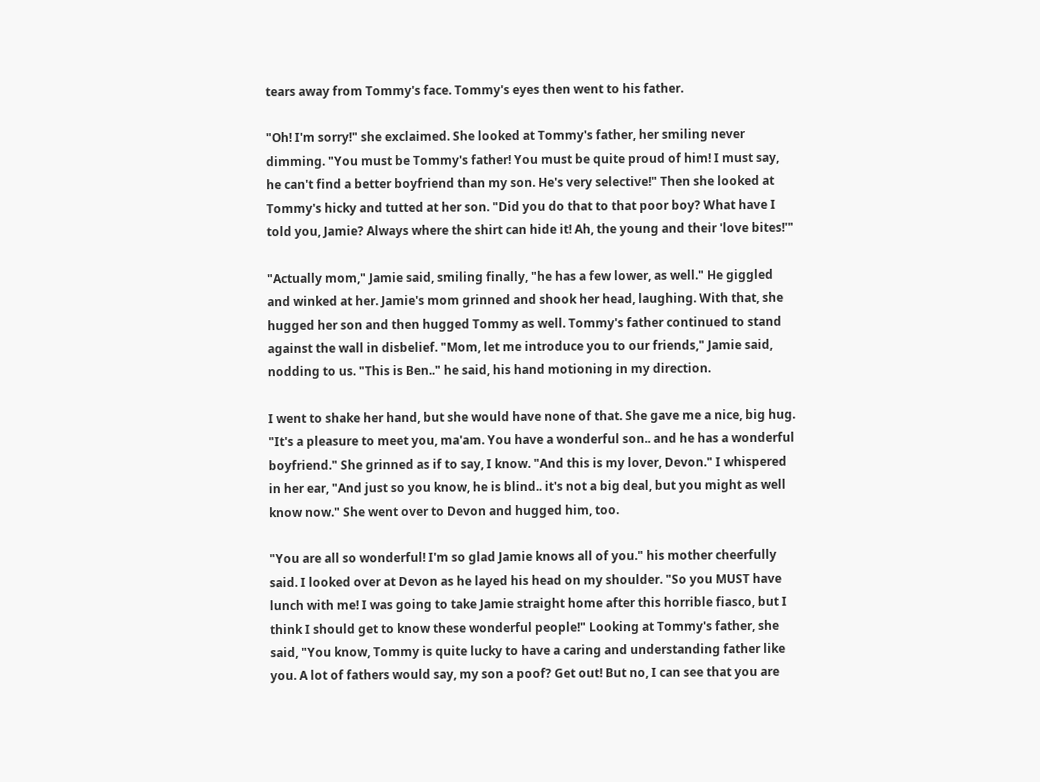tears away from Tommy's face. Tommy's eyes then went to his father.

"Oh! I'm sorry!" she exclaimed. She looked at Tommy's father, her smiling never dimming. "You must be Tommy's father! You must be quite proud of him! I must say, he can't find a better boyfriend than my son. He's very selective!" Then she looked at Tommy's hicky and tutted at her son. "Did you do that to that poor boy? What have I told you, Jamie? Always where the shirt can hide it! Ah, the young and their 'love bites!'"

"Actually mom," Jamie said, smiling finally, "he has a few lower, as well." He giggled and winked at her. Jamie's mom grinned and shook her head, laughing. With that, she hugged her son and then hugged Tommy as well. Tommy's father continued to stand against the wall in disbelief. "Mom, let me introduce you to our friends," Jamie said, nodding to us. "This is Ben.." he said, his hand motioning in my direction.

I went to shake her hand, but she would have none of that. She gave me a nice, big hug. "It's a pleasure to meet you, ma'am. You have a wonderful son.. and he has a wonderful boyfriend." She grinned as if to say, I know. "And this is my lover, Devon." I whispered in her ear, "And just so you know, he is blind.. it's not a big deal, but you might as well know now." She went over to Devon and hugged him, too.

"You are all so wonderful! I'm so glad Jamie knows all of you." his mother cheerfully said. I looked over at Devon as he layed his head on my shoulder. "So you MUST have lunch with me! I was going to take Jamie straight home after this horrible fiasco, but I think I should get to know these wonderful people!" Looking at Tommy's father, she said, "You know, Tommy is quite lucky to have a caring and understanding father like you. A lot of fathers would say, my son a poof? Get out! But no, I can see that you are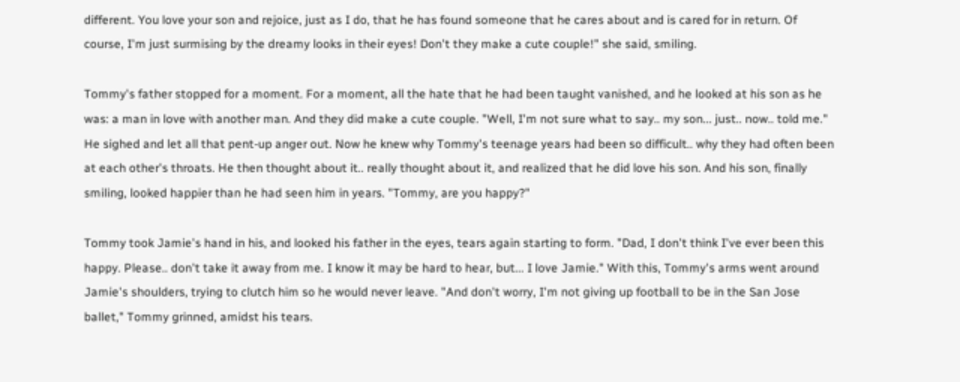different. You love your son and rejoice, just as I do, that he has found someone that he cares about and is cared for in return. Of course, I'm just surmising by the dreamy looks in their eyes! Don't they make a cute couple!" she said, smiling.

Tommy's father stopped for a moment. For a moment, all the hate that he had been taught vanished, and he looked at his son as he was: a man in love with another man. And they did make a cute couple. "Well, I'm not sure what to say.. my son... just.. now.. told me." He sighed and let all that pent-up anger out. Now he knew why Tommy's teenage years had been so difficult.. why they had often been at each other's throats. He then thought about it.. really thought about it, and realized that he did love his son. And his son, finally smiling, looked happier than he had seen him in years. "Tommy, are you happy?"

Tommy took Jamie's hand in his, and looked his father in the eyes, tears again starting to form. "Dad, I don't think I've ever been this happy. Please.. don't take it away from me. I know it may be hard to hear, but... I love Jamie." With this, Tommy's arms went around Jamie's shoulders, trying to clutch him so he would never leave. "And don't worry, I'm not giving up football to be in the San Jose ballet," Tommy grinned, amidst his tears.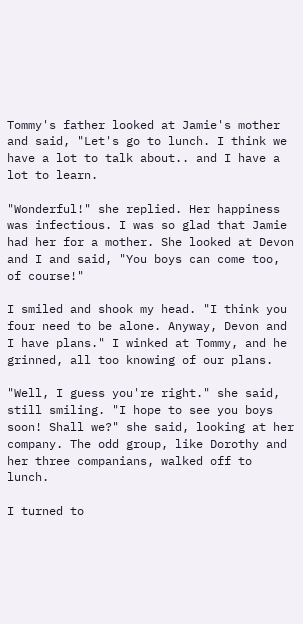Tommy's father looked at Jamie's mother and said, "Let's go to lunch. I think we have a lot to talk about.. and I have a lot to learn.

"Wonderful!" she replied. Her happiness was infectious. I was so glad that Jamie had her for a mother. She looked at Devon and I and said, "You boys can come too, of course!"

I smiled and shook my head. "I think you four need to be alone. Anyway, Devon and I have plans." I winked at Tommy, and he grinned, all too knowing of our plans.

"Well, I guess you're right." she said, still smiling. "I hope to see you boys soon! Shall we?" she said, looking at her company. The odd group, like Dorothy and her three companians, walked off to lunch.

I turned to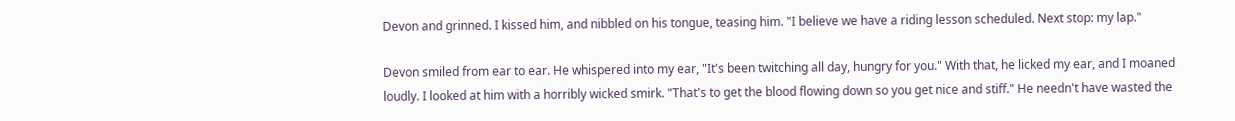Devon and grinned. I kissed him, and nibbled on his tongue, teasing him. "I believe we have a riding lesson scheduled. Next stop: my lap."

Devon smiled from ear to ear. He whispered into my ear, "It's been twitching all day, hungry for you." With that, he licked my ear, and I moaned loudly. I looked at him with a horribly wicked smirk. "That's to get the blood flowing down so you get nice and stiff." He needn't have wasted the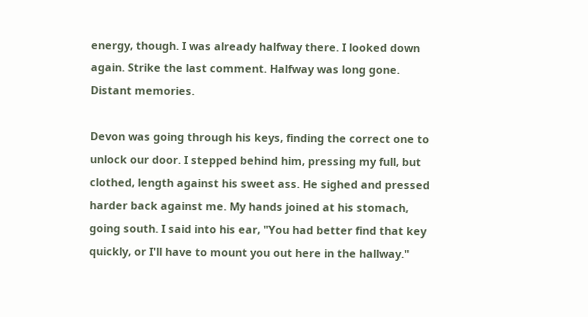energy, though. I was already halfway there. I looked down again. Strike the last comment. Halfway was long gone. Distant memories.

Devon was going through his keys, finding the correct one to unlock our door. I stepped behind him, pressing my full, but clothed, length against his sweet ass. He sighed and pressed harder back against me. My hands joined at his stomach, going south. I said into his ear, "You had better find that key quickly, or I'll have to mount you out here in the hallway."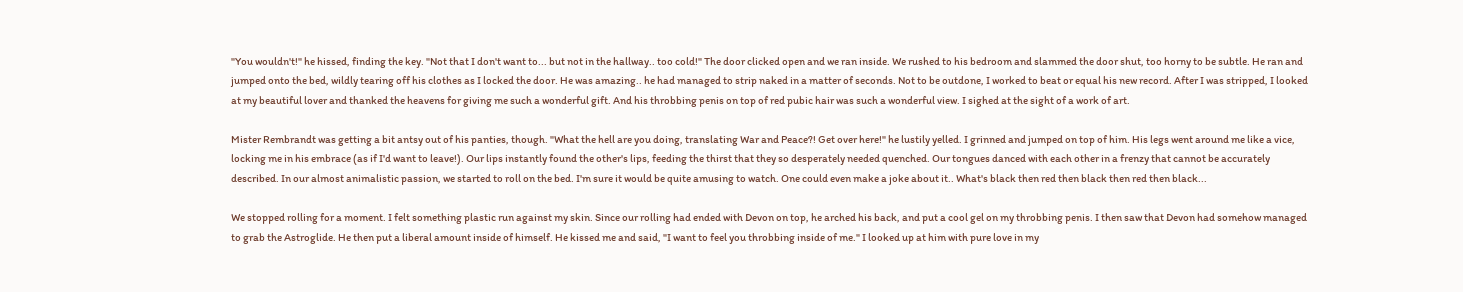"You wouldn't!" he hissed, finding the key. "Not that I don't want to... but not in the hallway.. too cold!" The door clicked open and we ran inside. We rushed to his bedroom and slammed the door shut, too horny to be subtle. He ran and jumped onto the bed, wildly tearing off his clothes as I locked the door. He was amazing.. he had managed to strip naked in a matter of seconds. Not to be outdone, I worked to beat or equal his new record. After I was stripped, I looked at my beautiful lover and thanked the heavens for giving me such a wonderful gift. And his throbbing penis on top of red pubic hair was such a wonderful view. I sighed at the sight of a work of art.

Mister Rembrandt was getting a bit antsy out of his panties, though. "What the hell are you doing, translating War and Peace?! Get over here!" he lustily yelled. I grinned and jumped on top of him. His legs went around me like a vice, locking me in his embrace (as if I'd want to leave!). Our lips instantly found the other's lips, feeding the thirst that they so desperately needed quenched. Our tongues danced with each other in a frenzy that cannot be accurately described. In our almost animalistic passion, we started to roll on the bed. I'm sure it would be quite amusing to watch. One could even make a joke about it.. What's black then red then black then red then black...

We stopped rolling for a moment. I felt something plastic run against my skin. Since our rolling had ended with Devon on top, he arched his back, and put a cool gel on my throbbing penis. I then saw that Devon had somehow managed to grab the Astroglide. He then put a liberal amount inside of himself. He kissed me and said, "I want to feel you throbbing inside of me." I looked up at him with pure love in my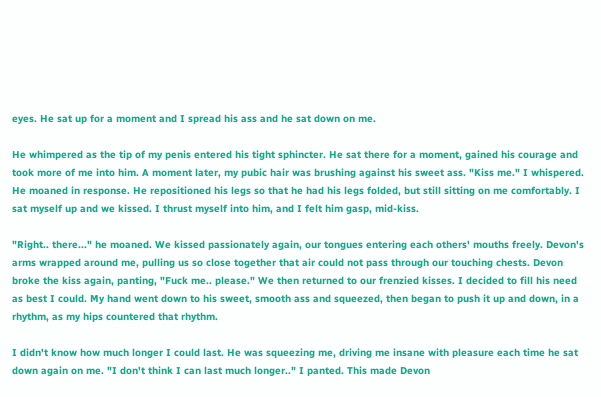eyes. He sat up for a moment and I spread his ass and he sat down on me.

He whimpered as the tip of my penis entered his tight sphincter. He sat there for a moment, gained his courage and took more of me into him. A moment later, my pubic hair was brushing against his sweet ass. "Kiss me." I whispered. He moaned in response. He repositioned his legs so that he had his legs folded, but still sitting on me comfortably. I sat myself up and we kissed. I thrust myself into him, and I felt him gasp, mid-kiss.

"Right.. there..." he moaned. We kissed passionately again, our tongues entering each others' mouths freely. Devon's arms wrapped around me, pulling us so close together that air could not pass through our touching chests. Devon broke the kiss again, panting, "Fuck me.. please." We then returned to our frenzied kisses. I decided to fill his need as best I could. My hand went down to his sweet, smooth ass and squeezed, then began to push it up and down, in a rhythm, as my hips countered that rhythm.

I didn't know how much longer I could last. He was squeezing me, driving me insane with pleasure each time he sat down again on me. "I don't think I can last much longer.." I panted. This made Devon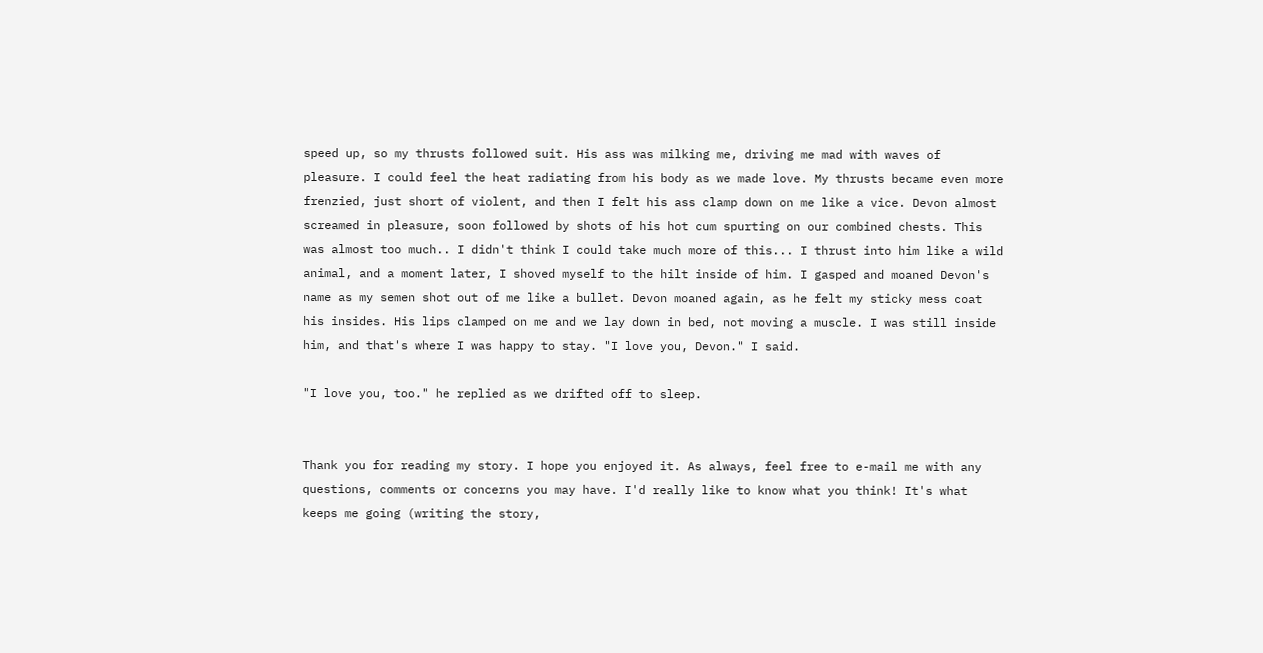speed up, so my thrusts followed suit. His ass was milking me, driving me mad with waves of pleasure. I could feel the heat radiating from his body as we made love. My thrusts became even more frenzied, just short of violent, and then I felt his ass clamp down on me like a vice. Devon almost screamed in pleasure, soon followed by shots of his hot cum spurting on our combined chests. This was almost too much.. I didn't think I could take much more of this... I thrust into him like a wild animal, and a moment later, I shoved myself to the hilt inside of him. I gasped and moaned Devon's name as my semen shot out of me like a bullet. Devon moaned again, as he felt my sticky mess coat his insides. His lips clamped on me and we lay down in bed, not moving a muscle. I was still inside him, and that's where I was happy to stay. "I love you, Devon." I said.

"I love you, too." he replied as we drifted off to sleep.


Thank you for reading my story. I hope you enjoyed it. As always, feel free to e-mail me with any questions, comments or concerns you may have. I'd really like to know what you think! It's what keeps me going (writing the story,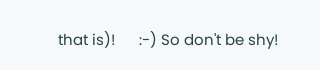that is)!      :-) So don't be shy!